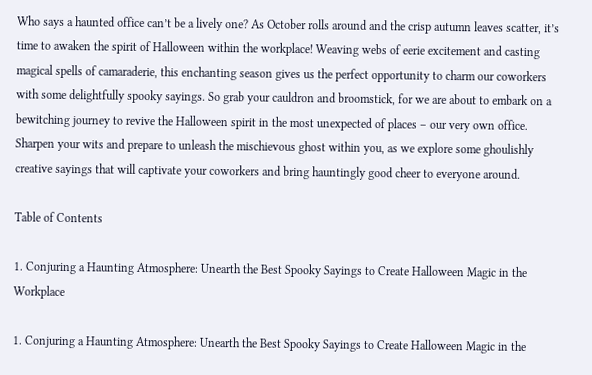Who says a haunted office can’t be a lively one? As October rolls around and the crisp autumn leaves scatter, it’s time to awaken the spirit of Halloween within the workplace! Weaving webs of eerie excitement and casting magical spells of camaraderie, this enchanting season gives us the perfect opportunity to charm our coworkers with some delightfully spooky sayings. So grab your cauldron and broomstick, for we are about to embark on a bewitching journey to revive the Halloween spirit in the most unexpected of places – our very own office. Sharpen your wits and prepare to unleash the mischievous ghost within you, as we explore some ghoulishly creative sayings that will captivate your coworkers and bring hauntingly good cheer to everyone around.

Table of Contents

1. Conjuring a Haunting Atmosphere: Unearth the Best Spooky Sayings to Create Halloween Magic in the Workplace

1. Conjuring a Haunting Atmosphere: Unearth the Best Spooky Sayings to Create Halloween Magic in the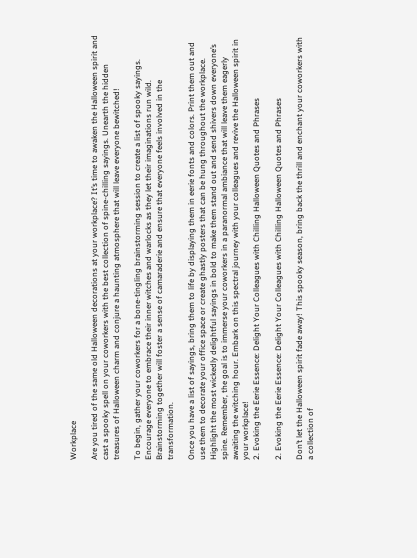Workplace

Are you tired of the same old Halloween decorations at your workplace? It’s time to awaken the Halloween spirit and cast a spooky spell on your coworkers with the best collection of spine-chilling sayings. Unearth the hidden treasures of Halloween charm and conjure a haunting atmosphere that will leave everyone bewitched!

To begin, gather your coworkers for a bone-tingling brainstorming session to create a list of spooky sayings. Encourage everyone to embrace their inner witches and warlocks as they let their imaginations run wild. Brainstorming together will foster a sense of camaraderie and ensure that everyone feels involved in the transformation.

Once you have a list of sayings, bring them to life by displaying them in eerie fonts and colors. Print them out and use them to decorate your office space or create ghastly posters that can be hung throughout the workplace. Highlight the most wickedly delightful sayings in bold to make them stand out and send shivers down everyone’s spine. Remember, the goal is to immerse your coworkers in a paranormal ambiance that will leave them eagerly awaiting the witching hour. Embark on this spectral journey with your colleagues and revive the Halloween spirit in your workplace!
2. Evoking the Eerie Essence: Delight Your Colleagues with Chilling Halloween Quotes and Phrases

2. Evoking the Eerie Essence: Delight Your Colleagues with Chilling Halloween Quotes and Phrases

Don’t let the Halloween spirit fade away! This spooky season, bring back the thrill and enchant your coworkers with a collection of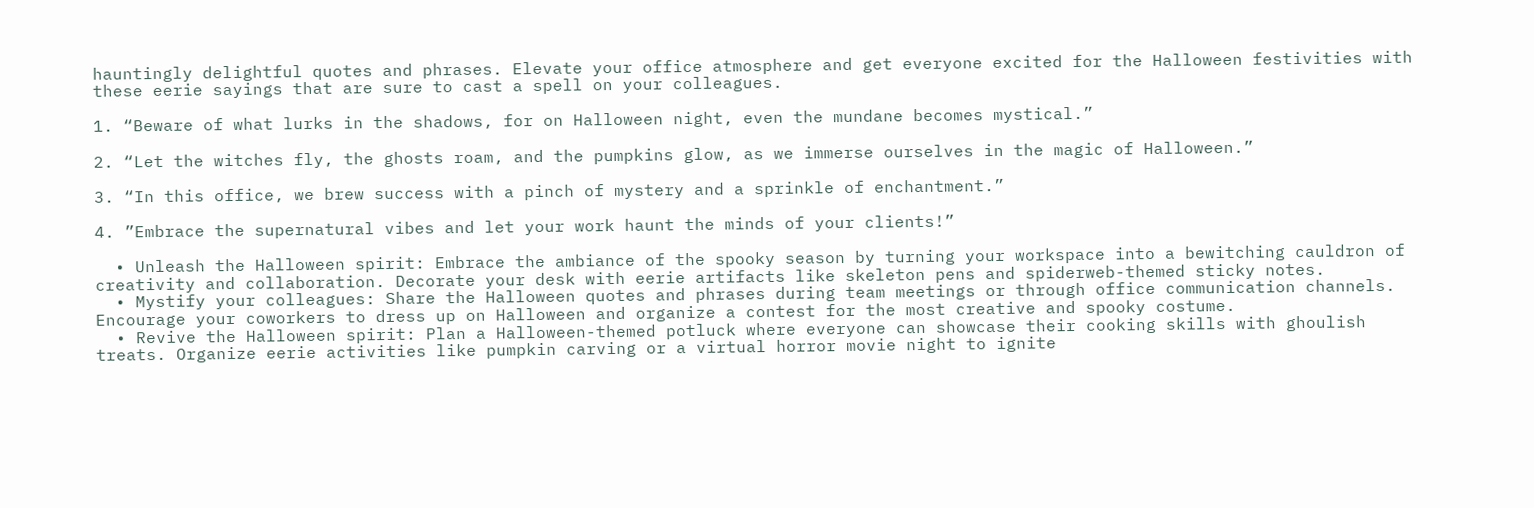hauntingly delightful quotes and phrases. Elevate your office atmosphere and get everyone excited for the Halloween festivities with these eerie sayings that are sure to cast a spell on your colleagues.

1. “Beware of what lurks in the shadows, for on Halloween night, even the mundane becomes mystical.”

2. “Let the witches fly, the ghosts roam, and the pumpkins glow, as we immerse ourselves in the magic of Halloween.”

3. “In this office, we brew success with a pinch of mystery and a sprinkle of enchantment.”

4. ”Embrace the supernatural vibes and let your work haunt the minds of your clients!”

  • Unleash the Halloween spirit: Embrace the ambiance of the spooky season by turning your workspace into a bewitching cauldron of creativity and collaboration. Decorate your desk with eerie artifacts like skeleton pens and spiderweb-themed sticky notes.
  • Mystify your colleagues: Share the Halloween quotes and phrases during team meetings or through office communication channels. Encourage your coworkers to dress up on Halloween and organize a contest for the most creative and spooky costume.
  • Revive the Halloween spirit: Plan a Halloween-themed potluck where everyone can showcase their cooking skills with ghoulish treats. Organize eerie activities like pumpkin carving or a virtual horror movie night to ignite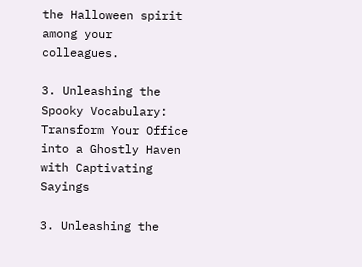the Halloween spirit among your colleagues.

3. Unleashing the Spooky Vocabulary: Transform Your Office into a Ghostly Haven with Captivating Sayings

3. Unleashing the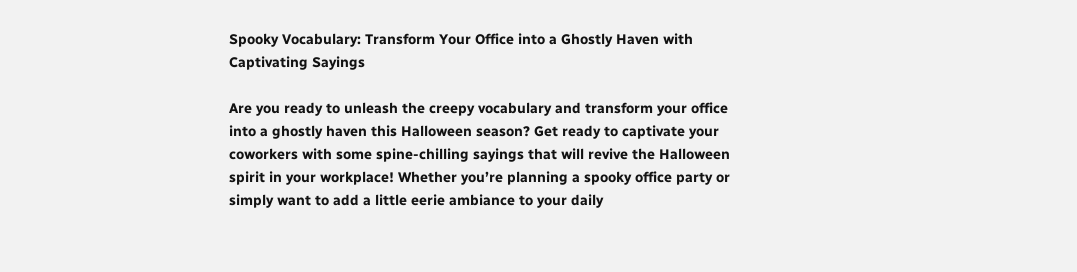Spooky Vocabulary: Transform Your Office into a Ghostly Haven with Captivating Sayings

Are you ready to unleash the creepy vocabulary and transform your office into a ghostly haven this Halloween season? Get ready to captivate your coworkers with some spine-chilling sayings that will revive the Halloween spirit in your workplace! Whether you’re planning a spooky office party or simply want to add a little eerie ambiance to your daily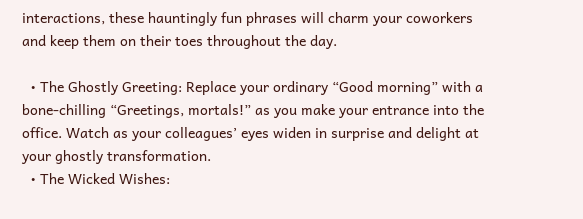interactions, these hauntingly fun phrases will charm your coworkers and keep them on their toes throughout the day.

  • The Ghostly Greeting: Replace your ordinary “Good morning” with a bone-chilling “Greetings, mortals!” as you make your entrance into the office. Watch as your colleagues’ eyes widen in surprise and delight at your ghostly transformation.
  • The Wicked Wishes: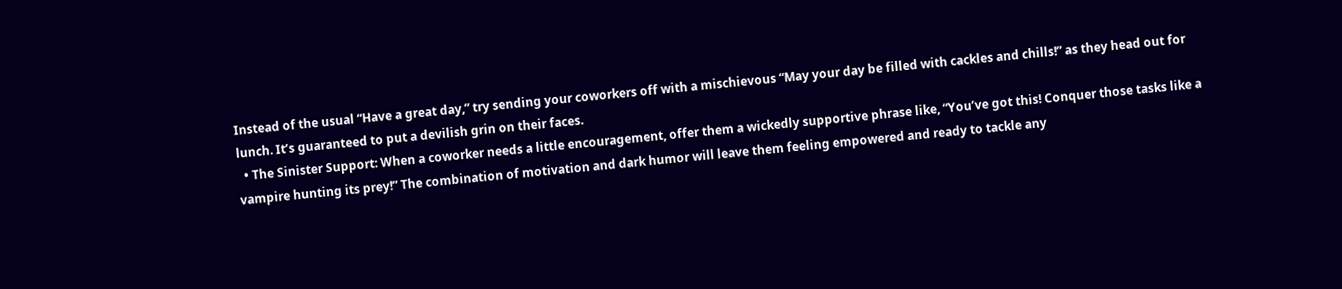Instead of the usual “Have a great day,” try sending your coworkers off with a mischievous “May your day be filled with cackles and chills!” as they head out for lunch. It’s guaranteed to put a devilish grin on their faces.
  • The Sinister Support: When a coworker needs a little encouragement, offer them a wickedly supportive phrase like, “You’ve got this! Conquer those tasks like a vampire hunting its prey!” The combination of motivation and dark humor will leave them feeling empowered and ready to tackle any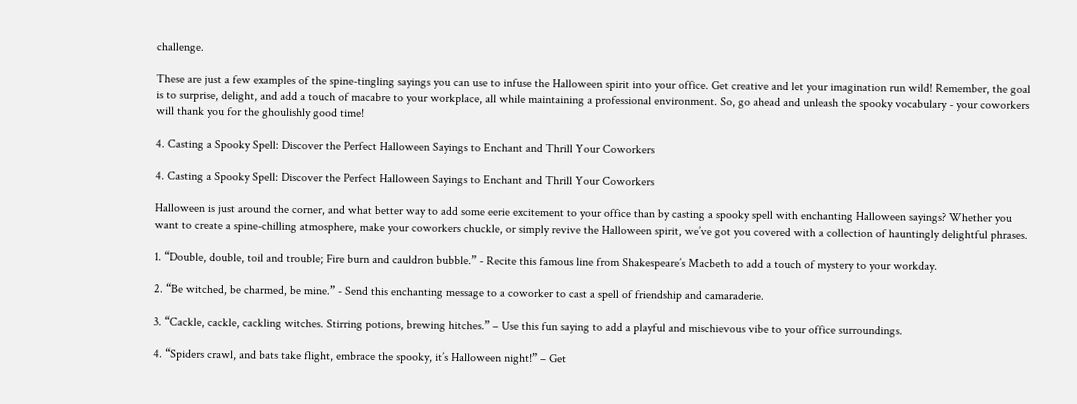challenge.

These are just a few examples of the spine-tingling sayings you can use to infuse the Halloween spirit into your office. Get creative and let your imagination run wild! Remember, the goal is to surprise, delight, and add a touch of macabre to your workplace, all while maintaining a professional environment. So, go ahead and unleash the spooky vocabulary - your coworkers will thank you for the ghoulishly good time!

4. Casting a Spooky Spell: Discover the Perfect Halloween Sayings to Enchant and Thrill Your Coworkers

4. Casting a Spooky Spell: Discover the Perfect Halloween Sayings to Enchant and Thrill Your Coworkers

Halloween is just around the corner, and what better way to add some eerie excitement to your office than by casting a spooky spell with enchanting Halloween sayings? Whether you want to create a spine-chilling atmosphere, make your coworkers chuckle, or simply revive the Halloween spirit, we’ve got you covered with a collection of hauntingly delightful phrases.

1. “Double, double, toil and trouble; Fire burn and cauldron bubble.” - Recite this famous line from Shakespeare’s Macbeth to add a touch of mystery to your workday.

2. “Be witched, be charmed, be mine.” - Send this enchanting message to a coworker to cast a spell of friendship and camaraderie.

3. “Cackle, cackle, cackling witches. Stirring potions, brewing hitches.” – Use this fun saying to add a playful and mischievous vibe to your office surroundings.

4. “Spiders crawl, and bats take flight, embrace the spooky, it’s Halloween night!” – Get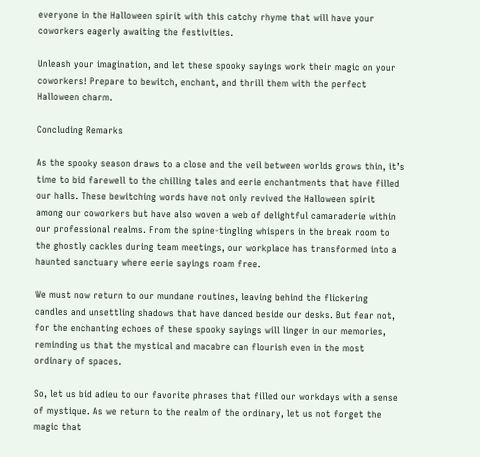everyone in the Halloween spirit with this catchy rhyme that will have your coworkers eagerly awaiting the festivities.

Unleash your imagination, and let these spooky sayings work their magic on your coworkers! Prepare to bewitch, enchant, and thrill them with the perfect Halloween charm.

Concluding Remarks

As the spooky season draws to a close and the veil between worlds grows thin, it’s time to bid farewell to the chilling tales and eerie enchantments that have filled our halls. These bewitching words have not only revived the Halloween spirit among our coworkers but have also woven a web of delightful camaraderie within our professional realms. From the spine-tingling whispers in the break room to the ghostly cackles during team meetings, our workplace has transformed into a haunted sanctuary where eerie sayings roam free.

We must now return to our mundane routines, leaving behind the flickering candles and unsettling shadows that have danced beside our desks. But fear not, for the enchanting echoes of these spooky sayings will linger in our memories, reminding us that the mystical and macabre can flourish even in the most ordinary of spaces.

So, let us bid adieu to our favorite phrases that filled our workdays with a sense of mystique. As we return to the realm of the ordinary, let us not forget the magic that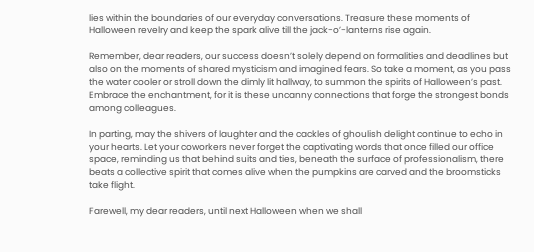lies within the boundaries of our everyday conversations. Treasure these moments of Halloween revelry and keep the spark alive till the jack-o’-lanterns rise again.

Remember, dear readers, our success doesn’t solely depend on formalities and deadlines but also on the moments of shared mysticism and imagined fears. So take a moment, as you pass the water cooler or stroll down the dimly lit hallway, to summon the spirits of Halloween’s past. Embrace the enchantment, for it is these uncanny connections that forge the strongest bonds among colleagues.

In parting, may the shivers of laughter and the cackles of ghoulish delight continue to echo in your hearts. Let your coworkers never forget the captivating words that once filled our office space, reminding us that behind suits and ties, beneath the surface of professionalism, there beats a collective spirit that comes alive when the pumpkins are carved and the broomsticks take flight.

Farewell, my dear readers, until next Halloween when we shall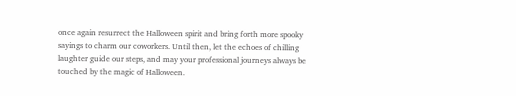once again resurrect the Halloween spirit and bring forth more spooky sayings to charm our coworkers. Until then, let the echoes of chilling laughter guide our steps, and may your professional journeys always be touched by the magic of Halloween.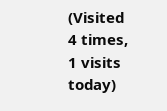(Visited 4 times, 1 visits today)